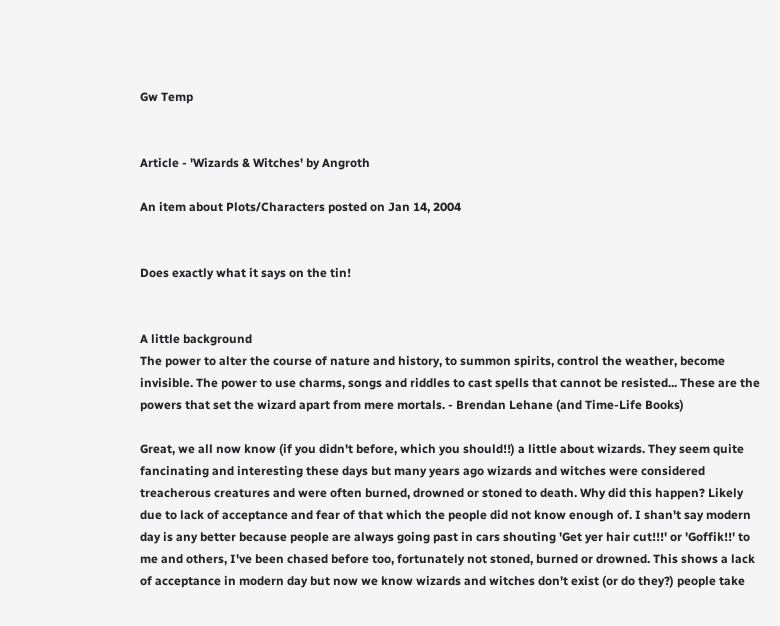Gw Temp


Article - 'Wizards & Witches' by Angroth

An item about Plots/Characters posted on Jan 14, 2004


Does exactly what it says on the tin!


A little background
The power to alter the course of nature and history, to summon spirits, control the weather, become invisible. The power to use charms, songs and riddles to cast spells that cannot be resisted... These are the powers that set the wizard apart from mere mortals. - Brendan Lehane (and Time-Life Books)

Great, we all now know (if you didn't before, which you should!!) a little about wizards. They seem quite fancinating and interesting these days but many years ago wizards and witches were considered treacherous creatures and were often burned, drowned or stoned to death. Why did this happen? Likely due to lack of acceptance and fear of that which the people did not know enough of. I shan't say modern day is any better because people are always going past in cars shouting 'Get yer hair cut!!!' or 'Goffik!!' to me and others, I've been chased before too, fortunately not stoned, burned or drowned. This shows a lack of acceptance in modern day but now we know wizards and witches don't exist (or do they?) people take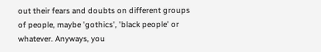out their fears and doubts on different groups of people, maybe 'gothics', 'black people' or whatever. Anyways, you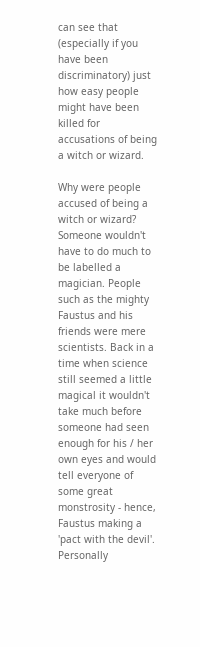can see that (especially if you have been discriminatory) just how easy people might have been killed for accusations of being a witch or wizard.

Why were people accused of being a witch or wizard? Someone wouldn't have to do much to be labelled a magician. People such as the mighty Faustus and his friends were mere scientists. Back in a time when science still seemed a little magical it wouldn't take much before someone had seen enough for his / her own eyes and would tell everyone of some great monstrosity - hence, Faustus making a 'pact with the devil'. Personally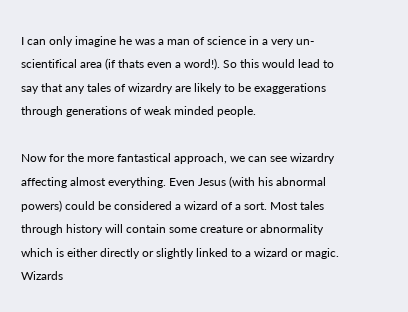I can only imagine he was a man of science in a very un-scientifical area (if thats even a word!). So this would lead to say that any tales of wizardry are likely to be exaggerations through generations of weak minded people.

Now for the more fantastical approach, we can see wizardry affecting almost everything. Even Jesus (with his abnormal powers) could be considered a wizard of a sort. Most tales through history will contain some creature or abnormality which is either directly or slightly linked to a wizard or magic. Wizards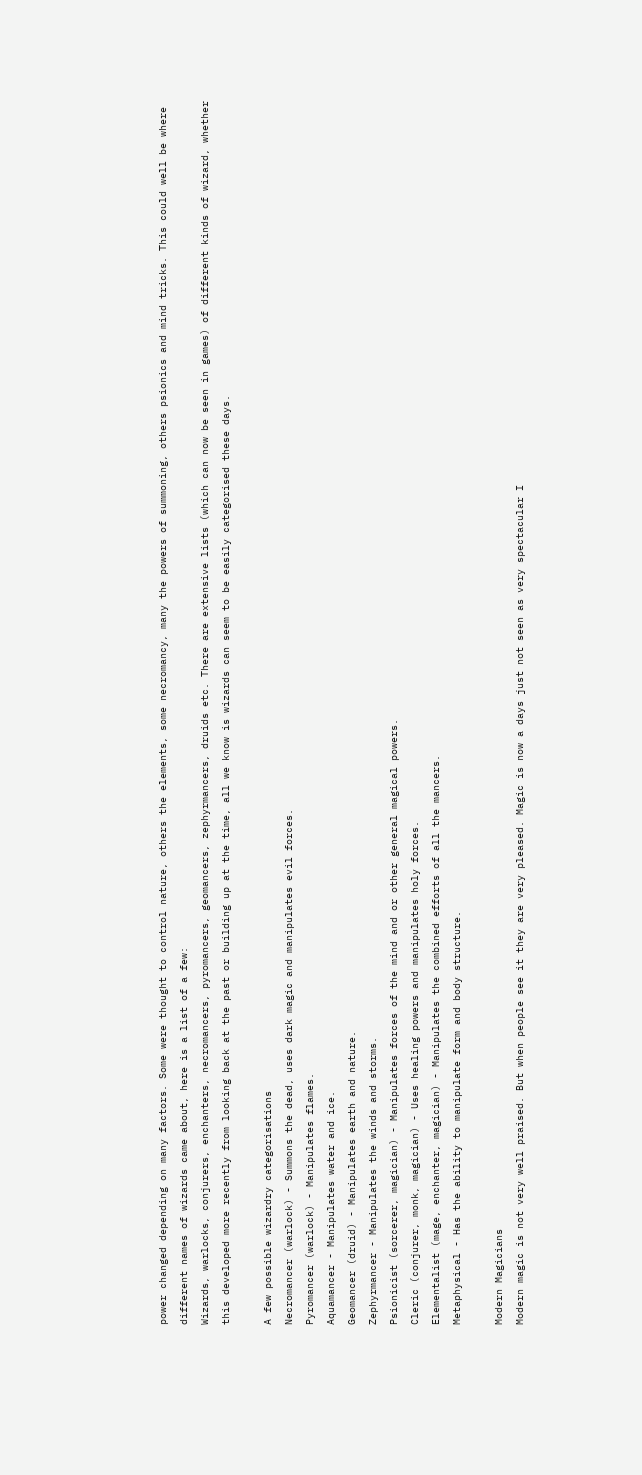power changed depending on many factors. Some were thought to control nature, others the elements, some necromancy, many the powers of summoning, others psionics and mind tricks. This could well be where different names of wizards came about, here is a list of a few:
Wizards, warlocks, conjurers, enchanters, necromancers, pyromancers, geomancers, zephyrmancers, druids etc. There are extensive lists (which can now be seen in games) of different kinds of wizard, whether this developed more recently from looking back at the past or building up at the time, all we know is wizards can seem to be easily categorised these days.

A few possible wizardry categorisations
Necromancer (warlock) - Summons the dead, uses dark magic and manipulates evil forces.
Pyromancer (warlock) - Manipulates flames.
Aquamancer - Manipulates water and ice.
Geomancer (druid) - Manipulates earth and nature.
Zephyrmancer - Manipulates the winds and storms.
Psionicist (sorcerer, magician) - Manipulates forces of the mind and or other general magical powers.
Cleric (conjurer, monk, magician) - Uses healing powers and manipulates holy forces.
Elementalist (mage, enchanter, magician) - Manipulates the combined efforts of all the mancers.
Metaphysical - Has the ability to manipulate form and body structure.

Modern Magicians
Modern magic is not very well praised. But when people see it they are very pleased. Magic is now a days just not seen as very spectacular I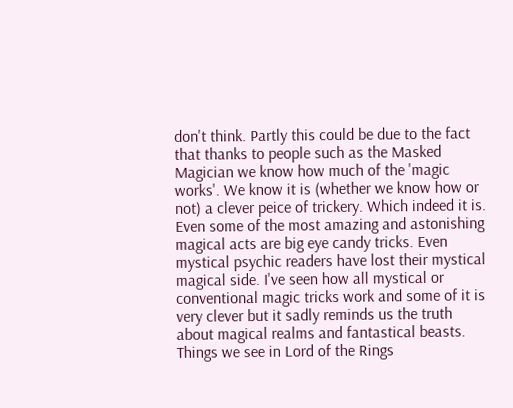don't think. Partly this could be due to the fact that thanks to people such as the Masked Magician we know how much of the 'magic works'. We know it is (whether we know how or not) a clever peice of trickery. Which indeed it is. Even some of the most amazing and astonishing magical acts are big eye candy tricks. Even mystical psychic readers have lost their mystical magical side. I've seen how all mystical or conventional magic tricks work and some of it is very clever but it sadly reminds us the truth about magical realms and fantastical beasts. Things we see in Lord of the Rings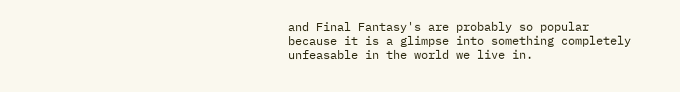and Final Fantasy's are probably so popular because it is a glimpse into something completely unfeasable in the world we live in.